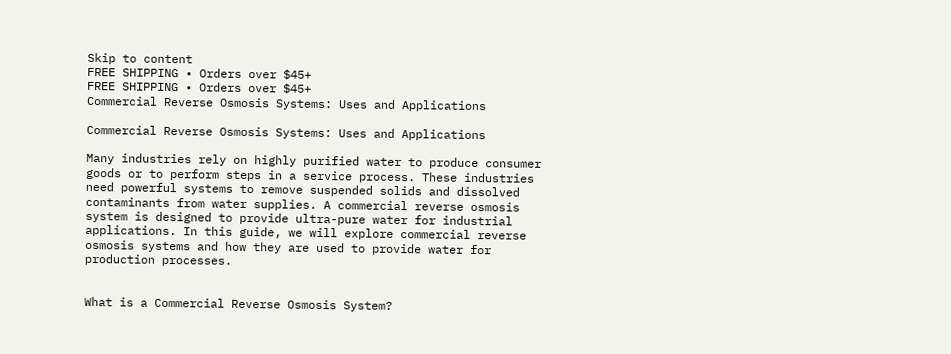Skip to content
FREE SHIPPING • Orders over $45+
FREE SHIPPING • Orders over $45+
Commercial Reverse Osmosis Systems: Uses and Applications

Commercial Reverse Osmosis Systems: Uses and Applications

Many industries rely on highly purified water to produce consumer goods or to perform steps in a service process. These industries need powerful systems to remove suspended solids and dissolved contaminants from water supplies. A commercial reverse osmosis system is designed to provide ultra-pure water for industrial applications. In this guide, we will explore commercial reverse osmosis systems and how they are used to provide water for production processes.


What is a Commercial Reverse Osmosis System?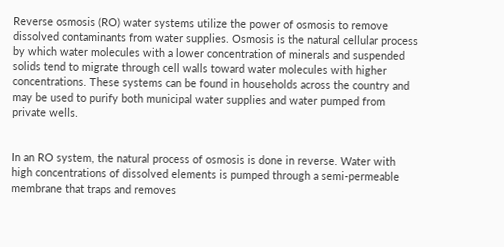Reverse osmosis (RO) water systems utilize the power of osmosis to remove dissolved contaminants from water supplies. Osmosis is the natural cellular process by which water molecules with a lower concentration of minerals and suspended solids tend to migrate through cell walls toward water molecules with higher concentrations. These systems can be found in households across the country and may be used to purify both municipal water supplies and water pumped from private wells.


In an RO system, the natural process of osmosis is done in reverse. Water with high concentrations of dissolved elements is pumped through a semi-permeable membrane that traps and removes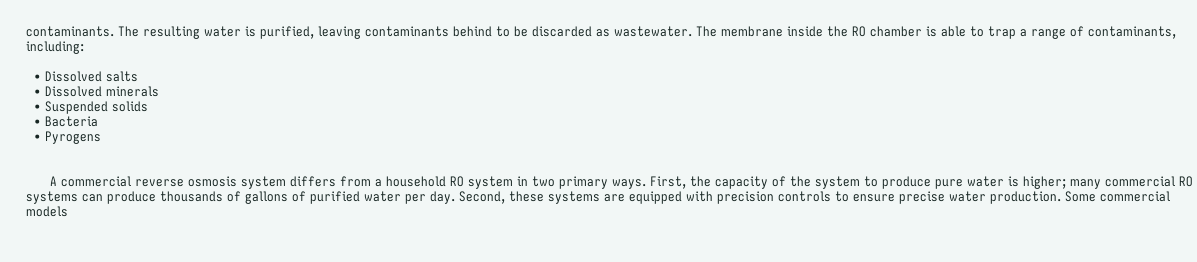contaminants. The resulting water is purified, leaving contaminants behind to be discarded as wastewater. The membrane inside the RO chamber is able to trap a range of contaminants, including:

  • Dissolved salts
  • Dissolved minerals
  • Suspended solids
  • Bacteria
  • Pyrogens


      A commercial reverse osmosis system differs from a household RO system in two primary ways. First, the capacity of the system to produce pure water is higher; many commercial RO systems can produce thousands of gallons of purified water per day. Second, these systems are equipped with precision controls to ensure precise water production. Some commercial models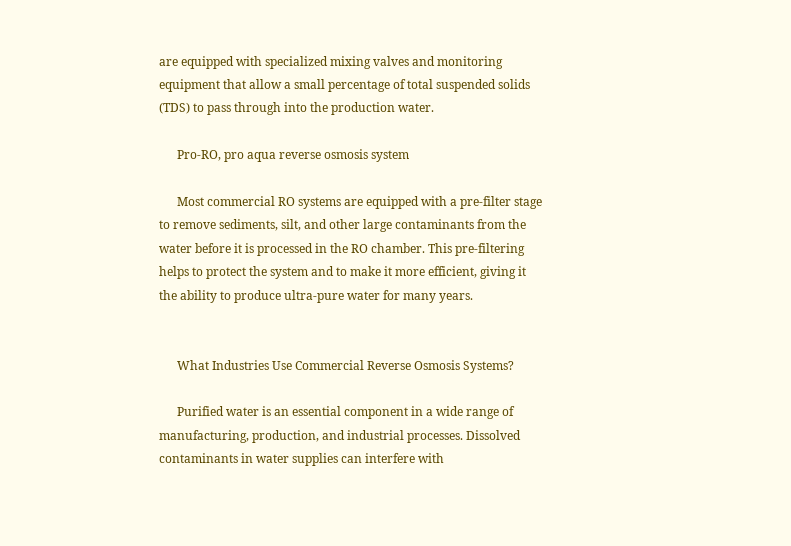are equipped with specialized mixing valves and monitoring equipment that allow a small percentage of total suspended solids (TDS) to pass through into the production water.

      Pro-RO, pro aqua reverse osmosis system

      Most commercial RO systems are equipped with a pre-filter stage to remove sediments, silt, and other large contaminants from the water before it is processed in the RO chamber. This pre-filtering helps to protect the system and to make it more efficient, giving it the ability to produce ultra-pure water for many years.


      What Industries Use Commercial Reverse Osmosis Systems?

      Purified water is an essential component in a wide range of manufacturing, production, and industrial processes. Dissolved contaminants in water supplies can interfere with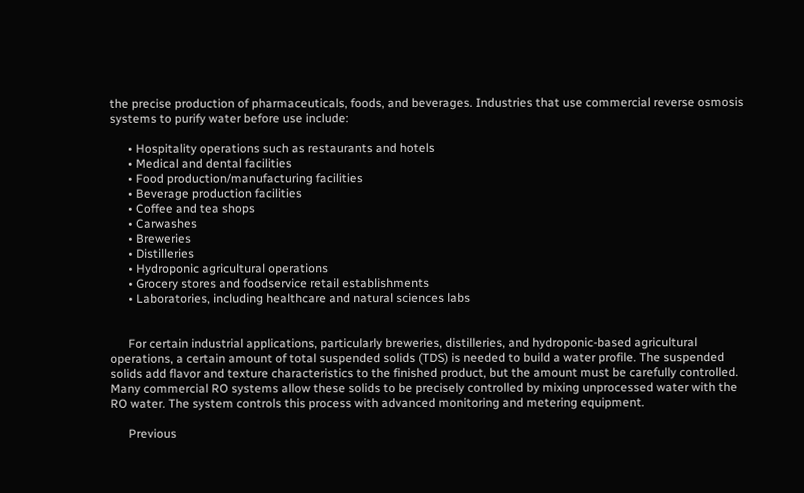the precise production of pharmaceuticals, foods, and beverages. Industries that use commercial reverse osmosis systems to purify water before use include:

      • Hospitality operations such as restaurants and hotels
      • Medical and dental facilities
      • Food production/manufacturing facilities
      • Beverage production facilities
      • Coffee and tea shops
      • Carwashes
      • Breweries
      • Distilleries
      • Hydroponic agricultural operations
      • Grocery stores and foodservice retail establishments
      • Laboratories, including healthcare and natural sciences labs


      For certain industrial applications, particularly breweries, distilleries, and hydroponic-based agricultural operations, a certain amount of total suspended solids (TDS) is needed to build a water profile. The suspended solids add flavor and texture characteristics to the finished product, but the amount must be carefully controlled. Many commercial RO systems allow these solids to be precisely controlled by mixing unprocessed water with the RO water. The system controls this process with advanced monitoring and metering equipment.

      Previous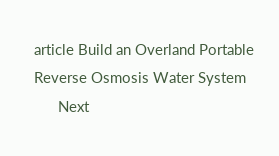article Build an Overland Portable Reverse Osmosis Water System
      Next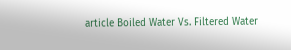article Boiled Water Vs. Filtered Water